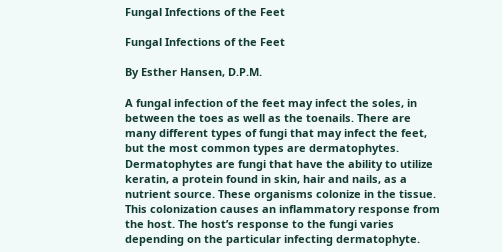Fungal Infections of the Feet

Fungal Infections of the Feet

By Esther Hansen, D.P.M.

A fungal infection of the feet may infect the soles, in between the toes as well as the toenails. There are many different types of fungi that may infect the feet, but the most common types are dermatophytes. Dermatophytes are fungi that have the ability to utilize keratin, a protein found in skin, hair and nails, as a nutrient source. These organisms colonize in the tissue. This colonization causes an inflammatory response from the host. The host’s response to the fungi varies depending on the particular infecting dermatophyte.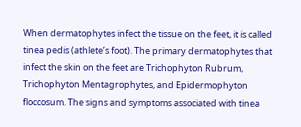When dermatophytes infect the tissue on the feet, it is called tinea pedis (athlete’s foot). The primary dermatophytes that infect the skin on the feet are Trichophyton Rubrum, Trichophyton Mentagrophytes, and Epidermophyton floccosum. The signs and symptoms associated with tinea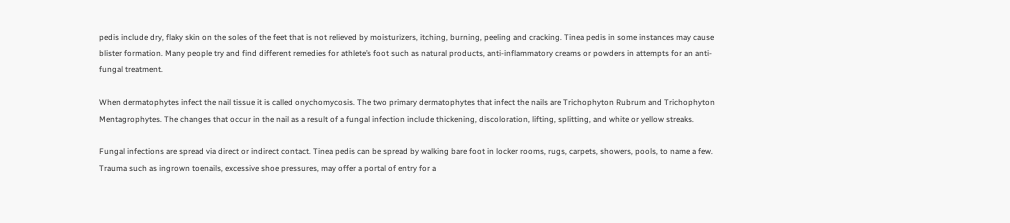pedis include dry, flaky skin on the soles of the feet that is not relieved by moisturizers, itching, burning, peeling and cracking. Tinea pedis in some instances may cause blister formation. Many people try and find different remedies for athlete’s foot such as natural products, anti-inflammatory creams or powders in attempts for an anti-fungal treatment.

When dermatophytes infect the nail tissue it is called onychomycosis. The two primary dermatophytes that infect the nails are Trichophyton Rubrum and Trichophyton Mentagrophytes. The changes that occur in the nail as a result of a fungal infection include thickening, discoloration, lifting, splitting, and white or yellow streaks.

Fungal infections are spread via direct or indirect contact. Tinea pedis can be spread by walking bare foot in locker rooms, rugs, carpets, showers, pools, to name a few. Trauma such as ingrown toenails, excessive shoe pressures, may offer a portal of entry for a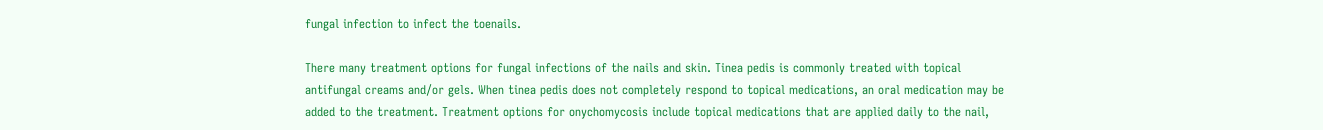fungal infection to infect the toenails.

There many treatment options for fungal infections of the nails and skin. Tinea pedis is commonly treated with topical antifungal creams and/or gels. When tinea pedis does not completely respond to topical medications, an oral medication may be added to the treatment. Treatment options for onychomycosis include topical medications that are applied daily to the nail,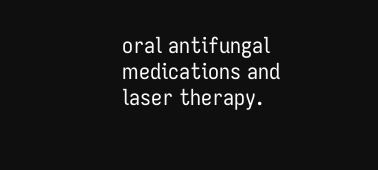oral antifungal medications and laser therapy.